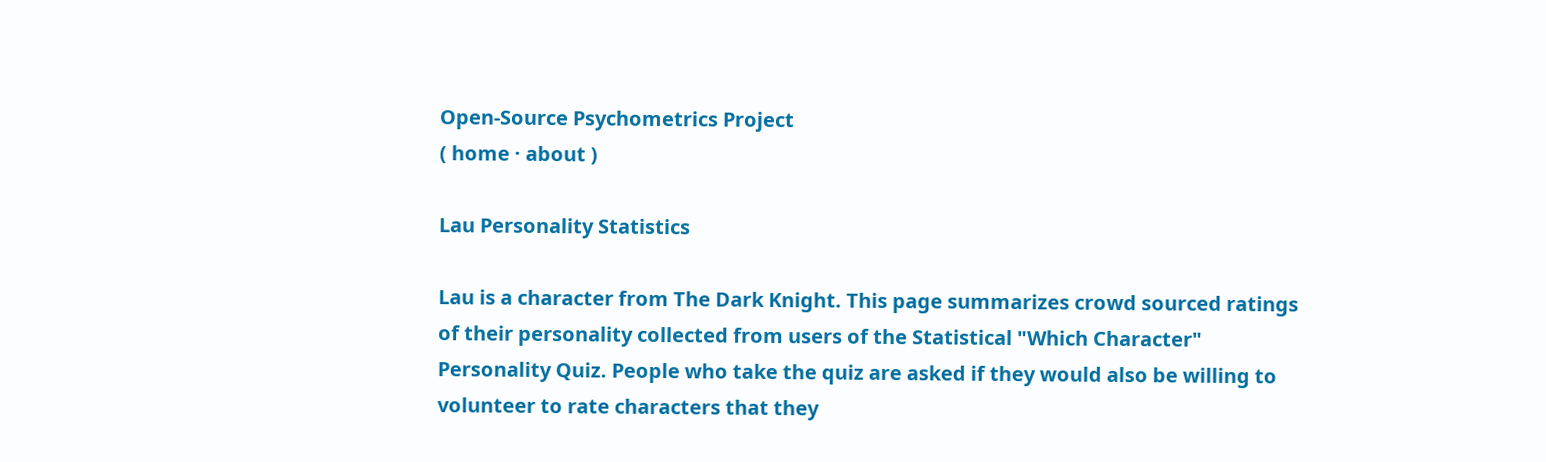Open-Source Psychometrics Project
( home · about )

Lau Personality Statistics

Lau is a character from The Dark Knight. This page summarizes crowd sourced ratings of their personality collected from users of the Statistical "Which Character" Personality Quiz. People who take the quiz are asked if they would also be willing to volunteer to rate characters that they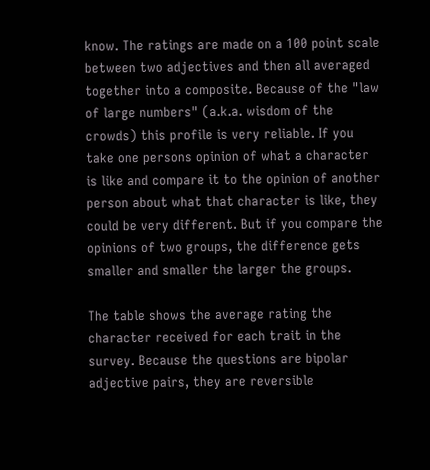know. The ratings are made on a 100 point scale between two adjectives and then all averaged together into a composite. Because of the "law of large numbers" (a.k.a. wisdom of the crowds) this profile is very reliable. If you take one persons opinion of what a character is like and compare it to the opinion of another person about what that character is like, they could be very different. But if you compare the opinions of two groups, the difference gets smaller and smaller the larger the groups.

The table shows the average rating the character received for each trait in the survey. Because the questions are bipolar adjective pairs, they are reversible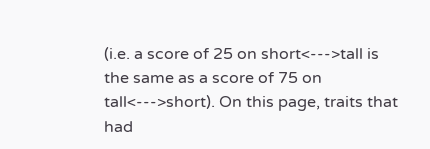(i.e. a score of 25 on short<--->tall is the same as a score of 75 on tall<--->short). On this page, traits that had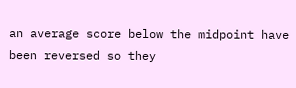an average score below the midpoint have been reversed so they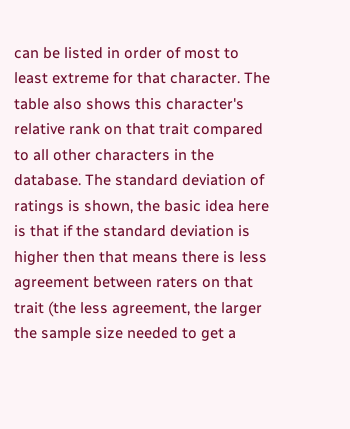can be listed in order of most to least extreme for that character. The table also shows this character's relative rank on that trait compared to all other characters in the database. The standard deviation of ratings is shown, the basic idea here is that if the standard deviation is higher then that means there is less agreement between raters on that trait (the less agreement, the larger the sample size needed to get a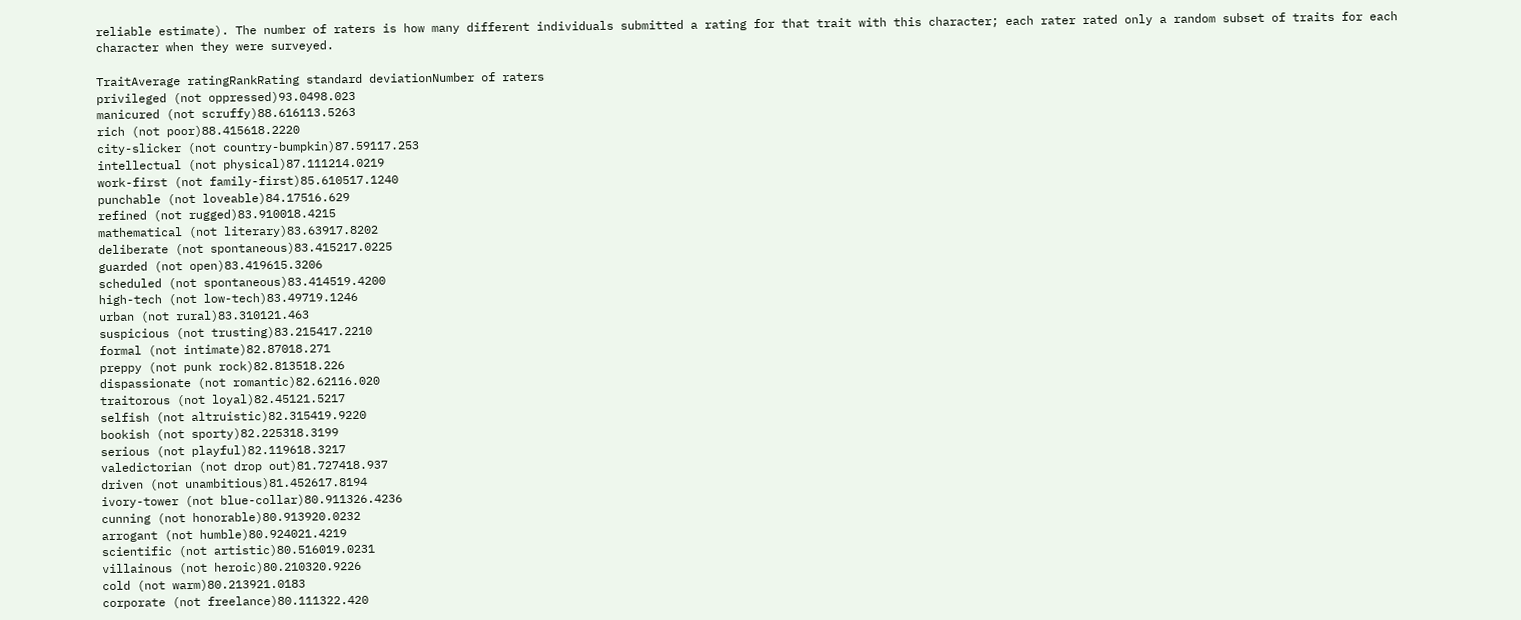reliable estimate). The number of raters is how many different individuals submitted a rating for that trait with this character; each rater rated only a random subset of traits for each character when they were surveyed.

TraitAverage ratingRankRating standard deviationNumber of raters
privileged (not oppressed)93.0498.023
manicured (not scruffy)88.616113.5263
rich (not poor)88.415618.2220
city-slicker (not country-bumpkin)87.59117.253
intellectual (not physical)87.111214.0219
work-first (not family-first)85.610517.1240
punchable (not loveable)84.17516.629
refined (not rugged)83.910018.4215
mathematical (not literary)83.63917.8202
deliberate (not spontaneous)83.415217.0225
guarded (not open)83.419615.3206
scheduled (not spontaneous)83.414519.4200
high-tech (not low-tech)83.49719.1246
urban (not rural)83.310121.463
suspicious (not trusting)83.215417.2210
formal (not intimate)82.87018.271
preppy (not punk rock)82.813518.226
dispassionate (not romantic)82.62116.020
traitorous (not loyal)82.45121.5217
selfish (not altruistic)82.315419.9220
bookish (not sporty)82.225318.3199
serious (not playful)82.119618.3217
valedictorian (not drop out)81.727418.937
driven (not unambitious)81.452617.8194
ivory-tower (not blue-collar)80.911326.4236
cunning (not honorable)80.913920.0232
arrogant (not humble)80.924021.4219
scientific (not artistic)80.516019.0231
villainous (not heroic)80.210320.9226
cold (not warm)80.213921.0183
corporate (not freelance)80.111322.420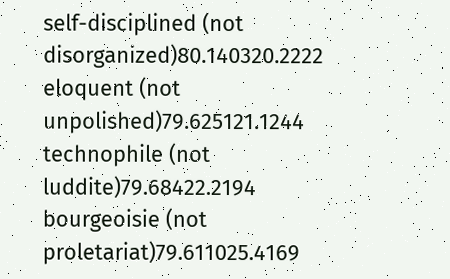self-disciplined (not disorganized)80.140320.2222
eloquent (not unpolished)79.625121.1244
technophile (not luddite)79.68422.2194
bourgeoisie (not proletariat)79.611025.4169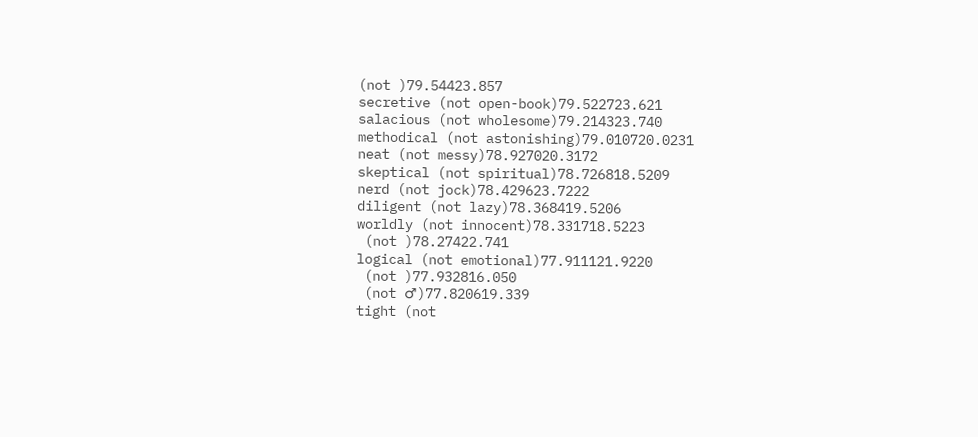(not )79.54423.857
secretive (not open-book)79.522723.621
salacious (not wholesome)79.214323.740
methodical (not astonishing)79.010720.0231
neat (not messy)78.927020.3172
skeptical (not spiritual)78.726818.5209
nerd (not jock)78.429623.7222
diligent (not lazy)78.368419.5206
worldly (not innocent)78.331718.5223
 (not )78.27422.741
logical (not emotional)77.911121.9220
 (not )77.932816.050
 (not ♂)77.820619.339
tight (not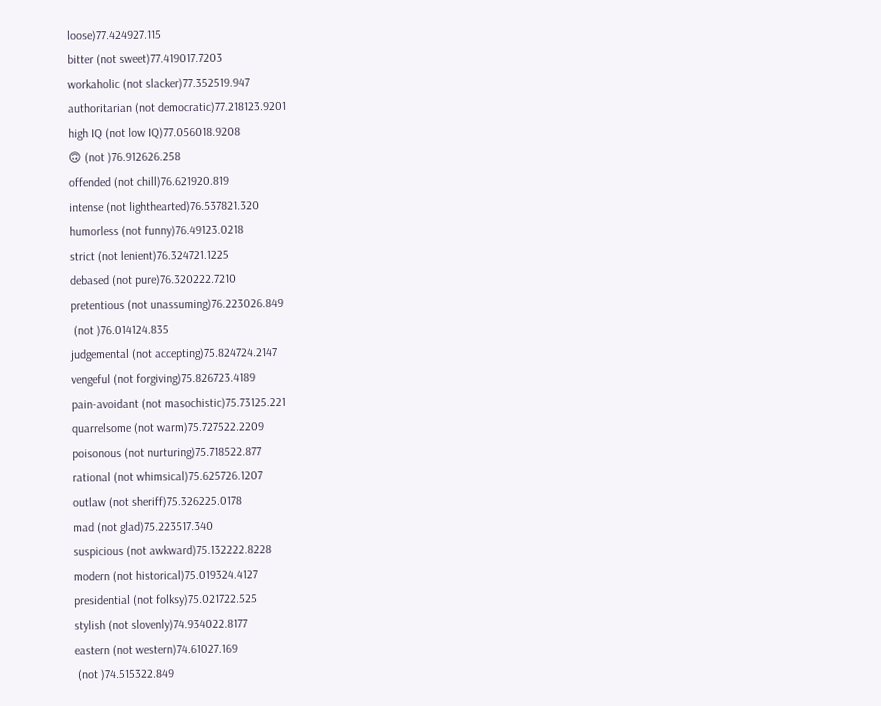loose)77.424927.115
bitter (not sweet)77.419017.7203
workaholic (not slacker)77.352519.947
authoritarian (not democratic)77.218123.9201
high IQ (not low IQ)77.056018.9208
🙃 (not )76.912626.258
offended (not chill)76.621920.819
intense (not lighthearted)76.537821.320
humorless (not funny)76.49123.0218
strict (not lenient)76.324721.1225
debased (not pure)76.320222.7210
pretentious (not unassuming)76.223026.849
 (not )76.014124.835
judgemental (not accepting)75.824724.2147
vengeful (not forgiving)75.826723.4189
pain-avoidant (not masochistic)75.73125.221
quarrelsome (not warm)75.727522.2209
poisonous (not nurturing)75.718522.877
rational (not whimsical)75.625726.1207
outlaw (not sheriff)75.326225.0178
mad (not glad)75.223517.340
suspicious (not awkward)75.132222.8228
modern (not historical)75.019324.4127
presidential (not folksy)75.021722.525
stylish (not slovenly)74.934022.8177
eastern (not western)74.61027.169
 (not )74.515322.849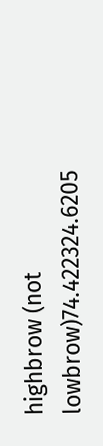highbrow (not lowbrow)74.422324.6205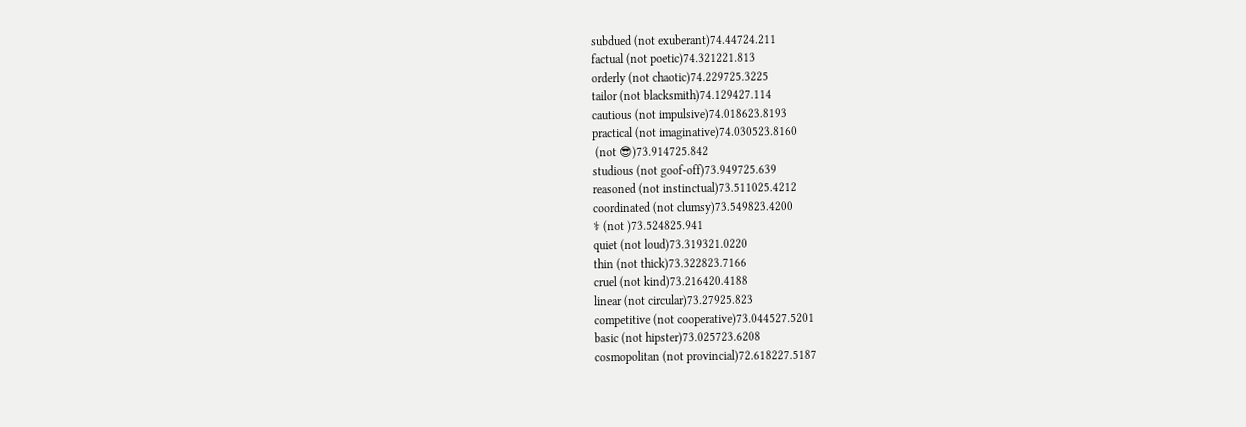subdued (not exuberant)74.44724.211
factual (not poetic)74.321221.813
orderly (not chaotic)74.229725.3225
tailor (not blacksmith)74.129427.114
cautious (not impulsive)74.018623.8193
practical (not imaginative)74.030523.8160
 (not 😎)73.914725.842
studious (not goof-off)73.949725.639
reasoned (not instinctual)73.511025.4212
coordinated (not clumsy)73.549823.4200
⚕ (not )73.524825.941
quiet (not loud)73.319321.0220
thin (not thick)73.322823.7166
cruel (not kind)73.216420.4188
linear (not circular)73.27925.823
competitive (not cooperative)73.044527.5201
basic (not hipster)73.025723.6208
cosmopolitan (not provincial)72.618227.5187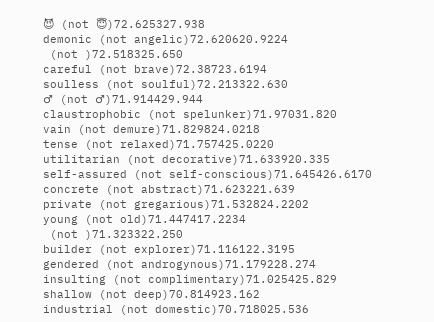😈 (not 😇)72.625327.938
demonic (not angelic)72.620620.9224
 (not )72.518325.650
careful (not brave)72.38723.6194
soulless (not soulful)72.213322.630
♂ (not ♂)71.914429.944
claustrophobic (not spelunker)71.97031.820
vain (not demure)71.829824.0218
tense (not relaxed)71.757425.0220
utilitarian (not decorative)71.633920.335
self-assured (not self-conscious)71.645426.6170
concrete (not abstract)71.623221.639
private (not gregarious)71.532824.2202
young (not old)71.447417.2234
 (not )71.323322.250
builder (not explorer)71.116122.3195
gendered (not androgynous)71.179228.274
insulting (not complimentary)71.025425.829
shallow (not deep)70.814923.162
industrial (not domestic)70.718025.536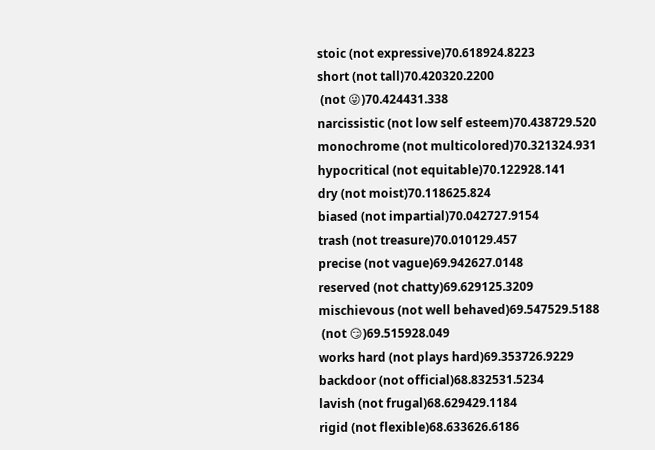stoic (not expressive)70.618924.8223
short (not tall)70.420320.2200
 (not 😜)70.424431.338
narcissistic (not low self esteem)70.438729.520
monochrome (not multicolored)70.321324.931
hypocritical (not equitable)70.122928.141
dry (not moist)70.118625.824
biased (not impartial)70.042727.9154
trash (not treasure)70.010129.457
precise (not vague)69.942627.0148
reserved (not chatty)69.629125.3209
mischievous (not well behaved)69.547529.5188
 (not 😏)69.515928.049
works hard (not plays hard)69.353726.9229
backdoor (not official)68.832531.5234
lavish (not frugal)68.629429.1184
rigid (not flexible)68.633626.6186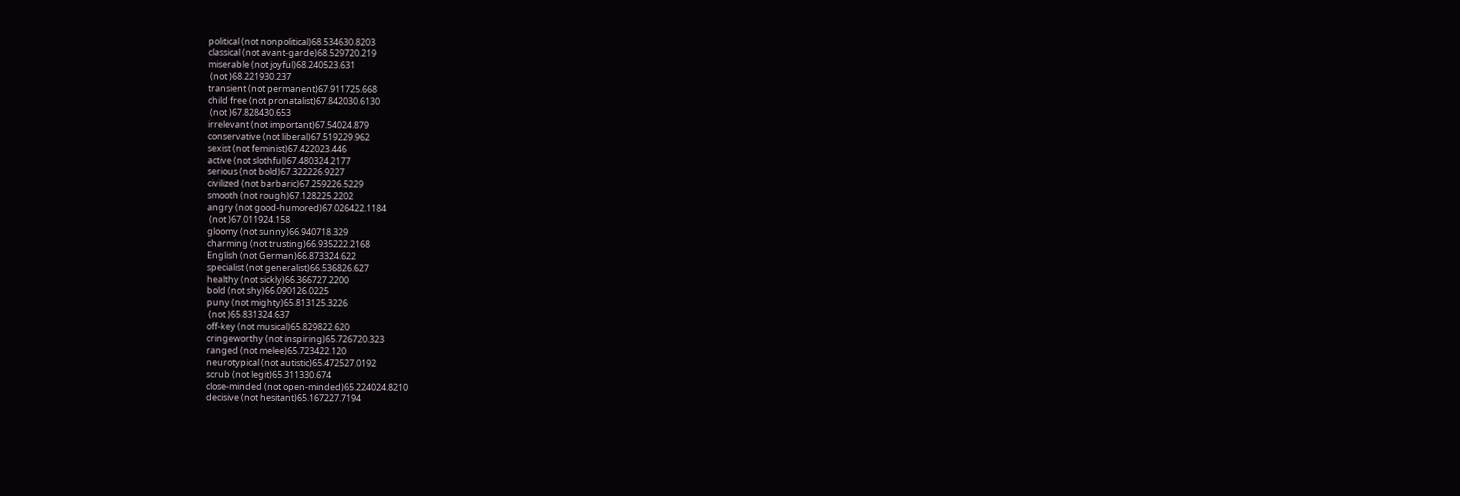political (not nonpolitical)68.534630.8203
classical (not avant-garde)68.529720.219
miserable (not joyful)68.240523.631
 (not )68.221930.237
transient (not permanent)67.911725.668
child free (not pronatalist)67.842030.6130
 (not )67.828430.653
irrelevant (not important)67.54024.879
conservative (not liberal)67.519229.962
sexist (not feminist)67.422023.446
active (not slothful)67.480324.2177
serious (not bold)67.322226.9227
civilized (not barbaric)67.259226.5229
smooth (not rough)67.128225.2202
angry (not good-humored)67.026422.1184
 (not )67.011924.158
gloomy (not sunny)66.940718.329
charming (not trusting)66.935222.2168
English (not German)66.873324.622
specialist (not generalist)66.536826.627
healthy (not sickly)66.366727.2200
bold (not shy)66.090126.0225
puny (not mighty)65.813125.3226
 (not )65.831324.637
off-key (not musical)65.829822.620
cringeworthy (not inspiring)65.726720.323
ranged (not melee)65.723422.120
neurotypical (not autistic)65.472527.0192
scrub (not legit)65.311330.674
close-minded (not open-minded)65.224024.8210
decisive (not hesitant)65.167227.7194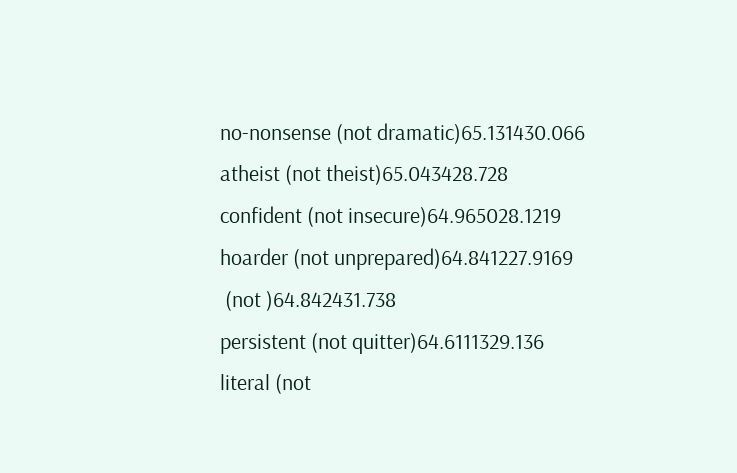no-nonsense (not dramatic)65.131430.066
atheist (not theist)65.043428.728
confident (not insecure)64.965028.1219
hoarder (not unprepared)64.841227.9169
 (not )64.842431.738
persistent (not quitter)64.6111329.136
literal (not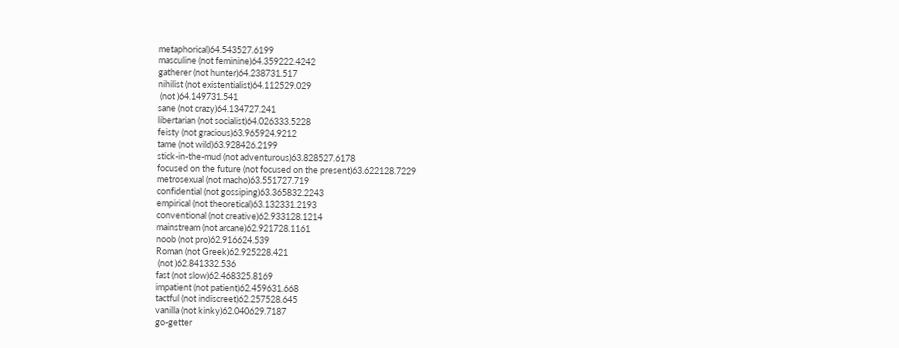metaphorical)64.543527.6199
masculine (not feminine)64.359222.4242
gatherer (not hunter)64.238731.517
nihilist (not existentialist)64.112529.029
 (not )64.149731.541
sane (not crazy)64.134727.241
libertarian (not socialist)64.026333.5228
feisty (not gracious)63.965924.9212
tame (not wild)63.928426.2199
stick-in-the-mud (not adventurous)63.828527.6178
focused on the future (not focused on the present)63.622128.7229
metrosexual (not macho)63.551727.719
confidential (not gossiping)63.365832.2243
empirical (not theoretical)63.132331.2193
conventional (not creative)62.933128.1214
mainstream (not arcane)62.921728.1161
noob (not pro)62.916624.539
Roman (not Greek)62.925228.421
 (not )62.841332.536
fast (not slow)62.468325.8169
impatient (not patient)62.459631.668
tactful (not indiscreet)62.257528.645
vanilla (not kinky)62.040629.7187
go-getter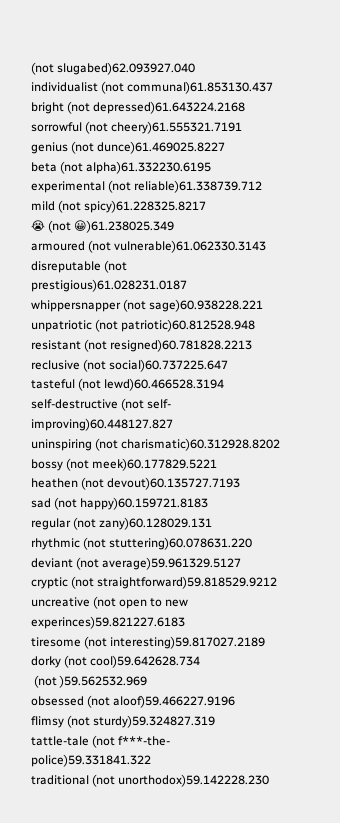(not slugabed)62.093927.040
individualist (not communal)61.853130.437
bright (not depressed)61.643224.2168
sorrowful (not cheery)61.555321.7191
genius (not dunce)61.469025.8227
beta (not alpha)61.332230.6195
experimental (not reliable)61.338739.712
mild (not spicy)61.228325.8217
😭 (not 😀)61.238025.349
armoured (not vulnerable)61.062330.3143
disreputable (not prestigious)61.028231.0187
whippersnapper (not sage)60.938228.221
unpatriotic (not patriotic)60.812528.948
resistant (not resigned)60.781828.2213
reclusive (not social)60.737225.647
tasteful (not lewd)60.466528.3194
self-destructive (not self-improving)60.448127.827
uninspiring (not charismatic)60.312928.8202
bossy (not meek)60.177829.5221
heathen (not devout)60.135727.7193
sad (not happy)60.159721.8183
regular (not zany)60.128029.131
rhythmic (not stuttering)60.078631.220
deviant (not average)59.961329.5127
cryptic (not straightforward)59.818529.9212
uncreative (not open to new experinces)59.821227.6183
tiresome (not interesting)59.817027.2189
dorky (not cool)59.642628.734
 (not )59.562532.969
obsessed (not aloof)59.466227.9196
flimsy (not sturdy)59.324827.319
tattle-tale (not f***-the-police)59.331841.322
traditional (not unorthodox)59.142228.230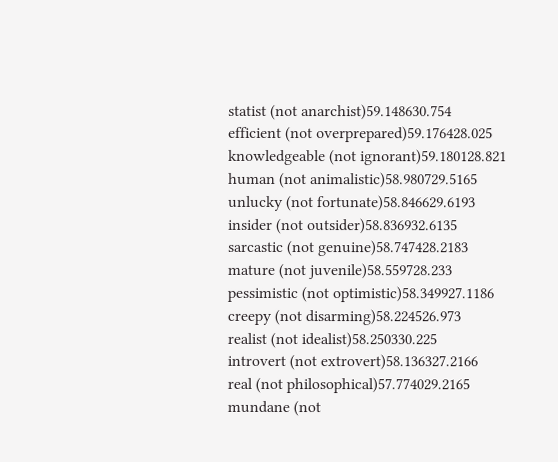statist (not anarchist)59.148630.754
efficient (not overprepared)59.176428.025
knowledgeable (not ignorant)59.180128.821
human (not animalistic)58.980729.5165
unlucky (not fortunate)58.846629.6193
insider (not outsider)58.836932.6135
sarcastic (not genuine)58.747428.2183
mature (not juvenile)58.559728.233
pessimistic (not optimistic)58.349927.1186
creepy (not disarming)58.224526.973
realist (not idealist)58.250330.225
introvert (not extrovert)58.136327.2166
real (not philosophical)57.774029.2165
mundane (not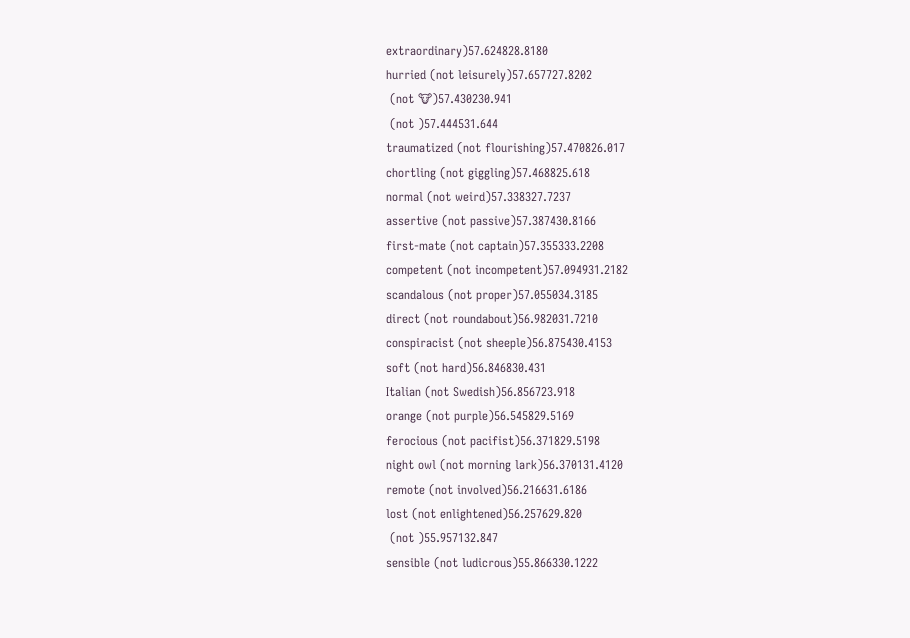extraordinary)57.624828.8180
hurried (not leisurely)57.657727.8202
 (not 🐮)57.430230.941
 (not )57.444531.644
traumatized (not flourishing)57.470826.017
chortling (not giggling)57.468825.618
normal (not weird)57.338327.7237
assertive (not passive)57.387430.8166
first-mate (not captain)57.355333.2208
competent (not incompetent)57.094931.2182
scandalous (not proper)57.055034.3185
direct (not roundabout)56.982031.7210
conspiracist (not sheeple)56.875430.4153
soft (not hard)56.846830.431
Italian (not Swedish)56.856723.918
orange (not purple)56.545829.5169
ferocious (not pacifist)56.371829.5198
night owl (not morning lark)56.370131.4120
remote (not involved)56.216631.6186
lost (not enlightened)56.257629.820
 (not )55.957132.847
sensible (not ludicrous)55.866330.1222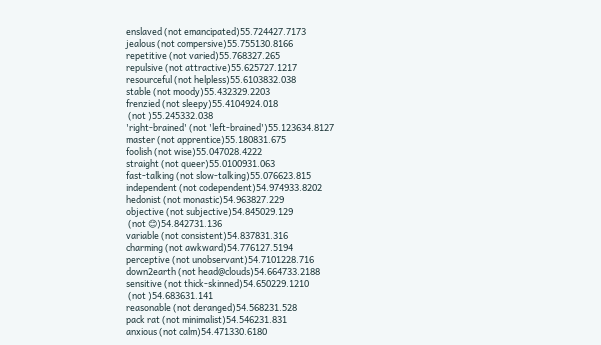enslaved (not emancipated)55.724427.7173
jealous (not compersive)55.755130.8166
repetitive (not varied)55.768327.265
repulsive (not attractive)55.625727.1217
resourceful (not helpless)55.6103832.038
stable (not moody)55.432329.2203
frenzied (not sleepy)55.4104924.018
 (not )55.245332.038
'right-brained' (not 'left-brained')55.123634.8127
master (not apprentice)55.180831.675
foolish (not wise)55.047028.4222
straight (not queer)55.0100931.063
fast-talking (not slow-talking)55.076623.815
independent (not codependent)54.974933.8202
hedonist (not monastic)54.963827.229
objective (not subjective)54.845029.129
 (not 😊)54.842731.136
variable (not consistent)54.837831.316
charming (not awkward)54.776127.5194
perceptive (not unobservant)54.7101228.716
down2earth (not head@clouds)54.664733.2188
sensitive (not thick-skinned)54.650229.1210
 (not )54.683631.141
reasonable (not deranged)54.568231.528
pack rat (not minimalist)54.546231.831
anxious (not calm)54.471330.6180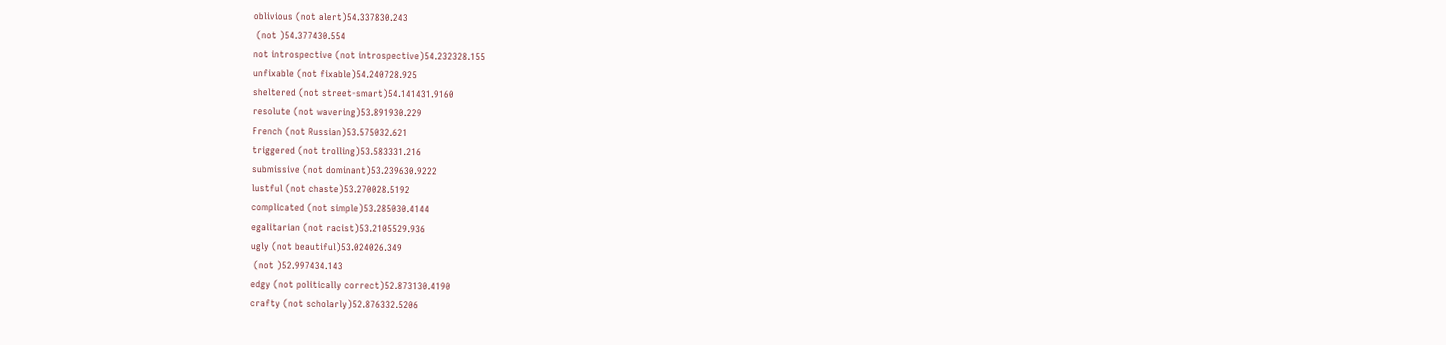oblivious (not alert)54.337830.243
 (not )54.377430.554
not introspective (not introspective)54.232328.155
unfixable (not fixable)54.240728.925
sheltered (not street-smart)54.141431.9160
resolute (not wavering)53.891930.229
French (not Russian)53.575032.621
triggered (not trolling)53.583331.216
submissive (not dominant)53.239630.9222
lustful (not chaste)53.270028.5192
complicated (not simple)53.285030.4144
egalitarian (not racist)53.2105529.936
ugly (not beautiful)53.024026.349
 (not )52.997434.143
edgy (not politically correct)52.873130.4190
crafty (not scholarly)52.876332.5206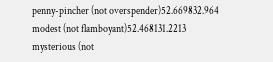penny-pincher (not overspender)52.669832.964
modest (not flamboyant)52.468131.2213
mysterious (not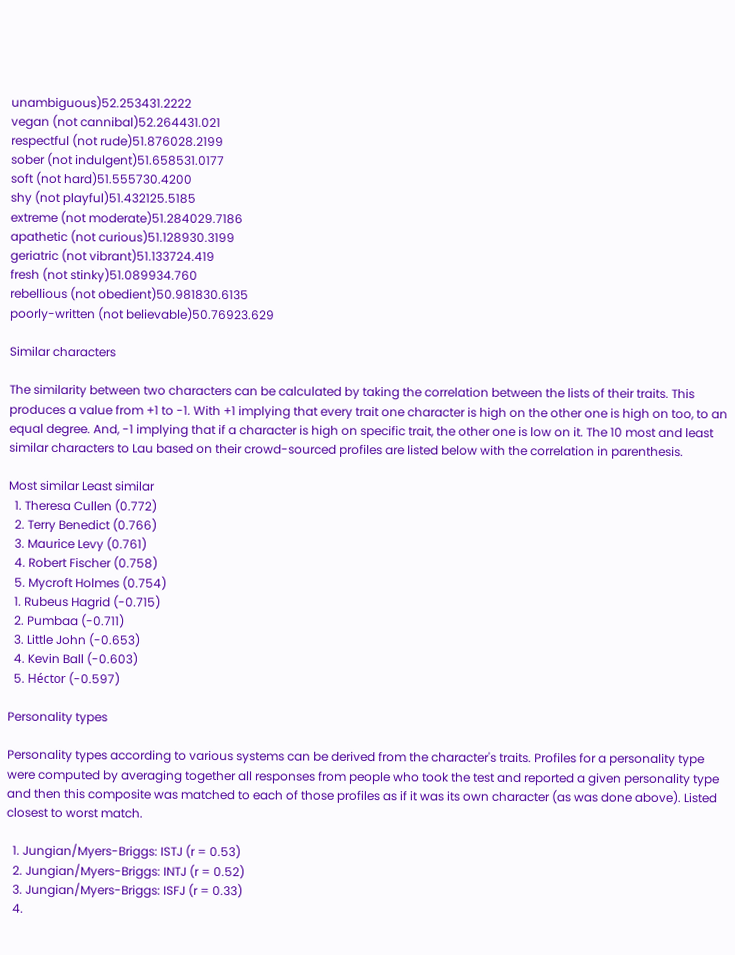unambiguous)52.253431.2222
vegan (not cannibal)52.264431.021
respectful (not rude)51.876028.2199
sober (not indulgent)51.658531.0177
soft (not hard)51.555730.4200
shy (not playful)51.432125.5185
extreme (not moderate)51.284029.7186
apathetic (not curious)51.128930.3199
geriatric (not vibrant)51.133724.419
fresh (not stinky)51.089934.760
rebellious (not obedient)50.981830.6135
poorly-written (not believable)50.76923.629

Similar characters

The similarity between two characters can be calculated by taking the correlation between the lists of their traits. This produces a value from +1 to -1. With +1 implying that every trait one character is high on the other one is high on too, to an equal degree. And, -1 implying that if a character is high on specific trait, the other one is low on it. The 10 most and least similar characters to Lau based on their crowd-sourced profiles are listed below with the correlation in parenthesis.

Most similar Least similar
  1. Theresa Cullen (0.772)
  2. Terry Benedict (0.766)
  3. Maurice Levy (0.761)
  4. Robert Fischer (0.758)
  5. Mycroft Holmes (0.754)
  1. Rubeus Hagrid (-0.715)
  2. Pumbaa (-0.711)
  3. Little John (-0.653)
  4. Kevin Ball (-0.603)
  5. Héctor (-0.597)

Personality types

Personality types according to various systems can be derived from the character's traits. Profiles for a personality type were computed by averaging together all responses from people who took the test and reported a given personality type and then this composite was matched to each of those profiles as if it was its own character (as was done above). Listed closest to worst match.

  1. Jungian/Myers-Briggs: ISTJ (r = 0.53)
  2. Jungian/Myers-Briggs: INTJ (r = 0.52)
  3. Jungian/Myers-Briggs: ISFJ (r = 0.33)
  4.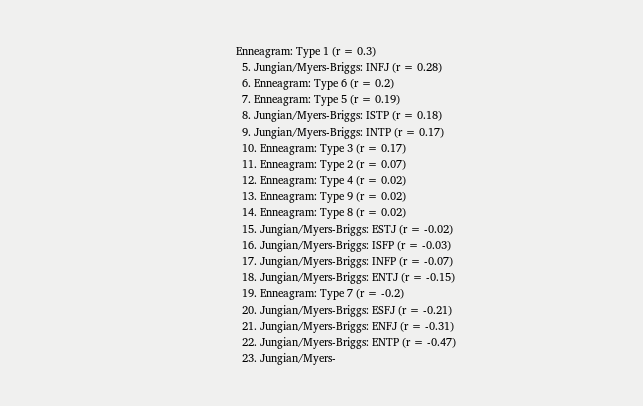Enneagram: Type 1 (r = 0.3)
  5. Jungian/Myers-Briggs: INFJ (r = 0.28)
  6. Enneagram: Type 6 (r = 0.2)
  7. Enneagram: Type 5 (r = 0.19)
  8. Jungian/Myers-Briggs: ISTP (r = 0.18)
  9. Jungian/Myers-Briggs: INTP (r = 0.17)
  10. Enneagram: Type 3 (r = 0.17)
  11. Enneagram: Type 2 (r = 0.07)
  12. Enneagram: Type 4 (r = 0.02)
  13. Enneagram: Type 9 (r = 0.02)
  14. Enneagram: Type 8 (r = 0.02)
  15. Jungian/Myers-Briggs: ESTJ (r = -0.02)
  16. Jungian/Myers-Briggs: ISFP (r = -0.03)
  17. Jungian/Myers-Briggs: INFP (r = -0.07)
  18. Jungian/Myers-Briggs: ENTJ (r = -0.15)
  19. Enneagram: Type 7 (r = -0.2)
  20. Jungian/Myers-Briggs: ESFJ (r = -0.21)
  21. Jungian/Myers-Briggs: ENFJ (r = -0.31)
  22. Jungian/Myers-Briggs: ENTP (r = -0.47)
  23. Jungian/Myers-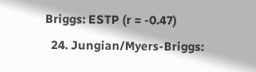Briggs: ESTP (r = -0.47)
  24. Jungian/Myers-Briggs: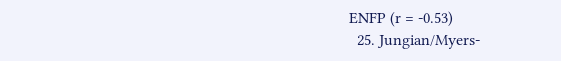ENFP (r = -0.53)
  25. Jungian/Myers-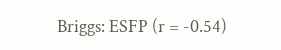Briggs: ESFP (r = -0.54)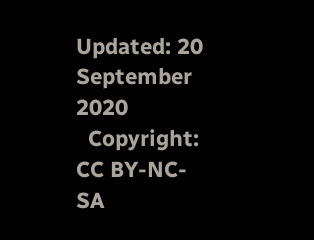Updated: 20 September 2020
  Copyright: CC BY-NC-SA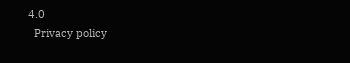4.0
  Privacy policy